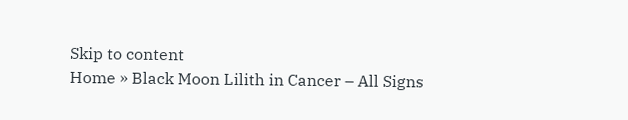Skip to content
Home » Black Moon Lilith in Cancer – All Signs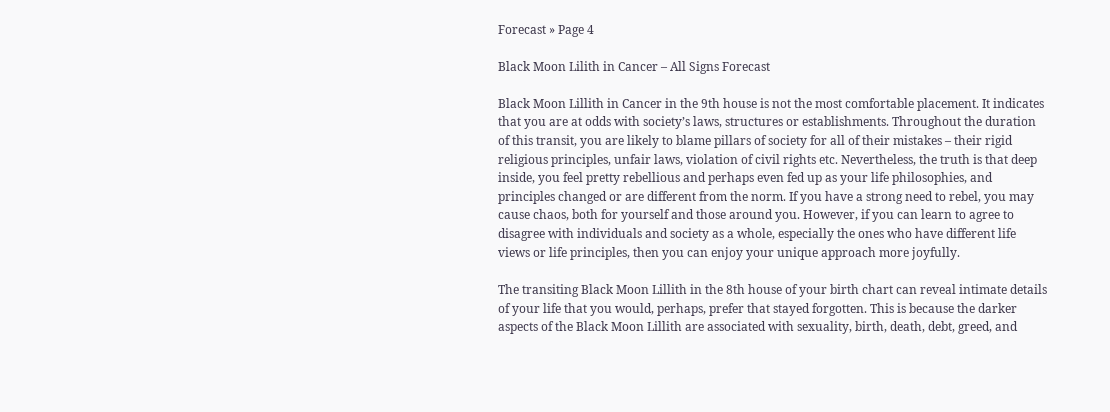Forecast » Page 4

Black Moon Lilith in Cancer – All Signs Forecast

Black Moon Lillith in Cancer in the 9th house is not the most comfortable placement. It indicates that you are at odds with society’s laws, structures or establishments. Throughout the duration of this transit, you are likely to blame pillars of society for all of their mistakes – their rigid religious principles, unfair laws, violation of civil rights etc. Nevertheless, the truth is that deep inside, you feel pretty rebellious and perhaps even fed up as your life philosophies, and principles changed or are different from the norm. If you have a strong need to rebel, you may cause chaos, both for yourself and those around you. However, if you can learn to agree to disagree with individuals and society as a whole, especially the ones who have different life views or life principles, then you can enjoy your unique approach more joyfully.

The transiting Black Moon Lillith in the 8th house of your birth chart can reveal intimate details of your life that you would, perhaps, prefer that stayed forgotten. This is because the darker aspects of the Black Moon Lillith are associated with sexuality, birth, death, debt, greed, and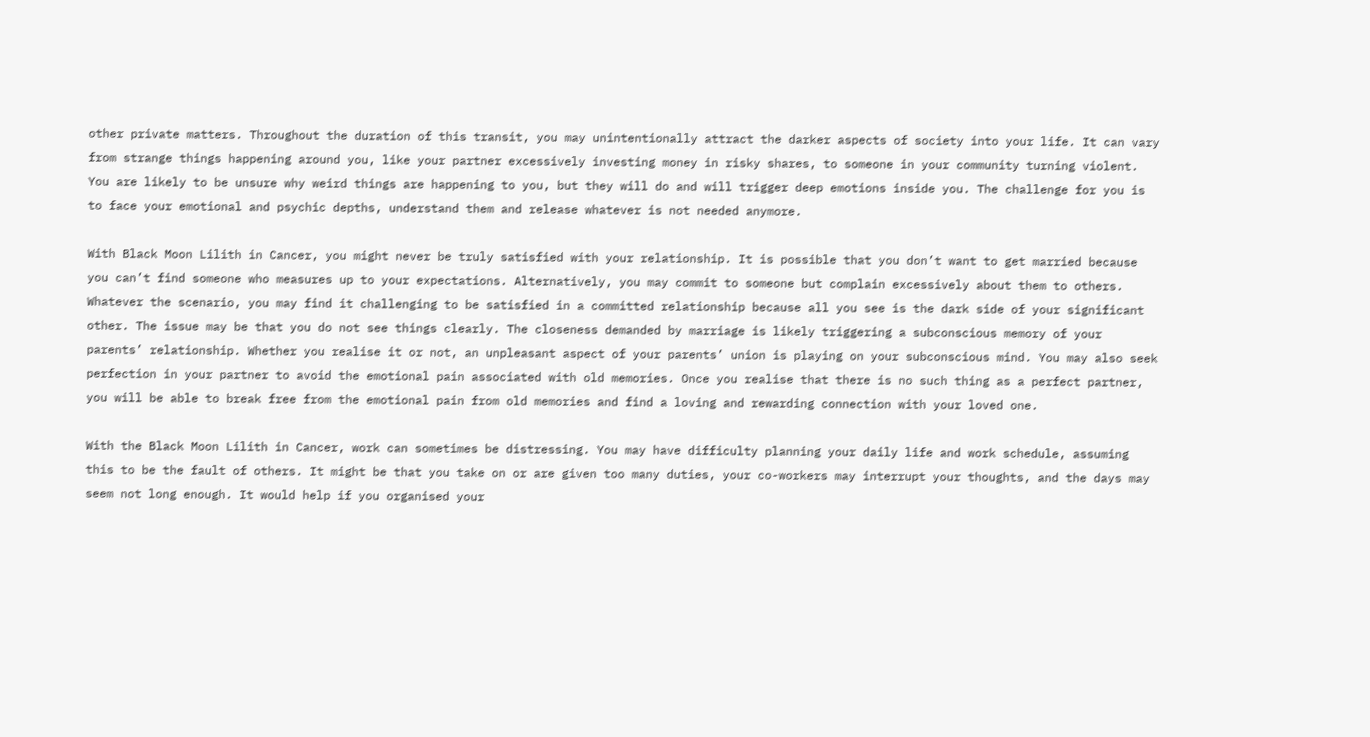other private matters. Throughout the duration of this transit, you may unintentionally attract the darker aspects of society into your life. It can vary from strange things happening around you, like your partner excessively investing money in risky shares, to someone in your community turning violent. You are likely to be unsure why weird things are happening to you, but they will do and will trigger deep emotions inside you. The challenge for you is to face your emotional and psychic depths, understand them and release whatever is not needed anymore.

With Black Moon Lilith in Cancer, you might never be truly satisfied with your relationship. It is possible that you don’t want to get married because you can’t find someone who measures up to your expectations. Alternatively, you may commit to someone but complain excessively about them to others. Whatever the scenario, you may find it challenging to be satisfied in a committed relationship because all you see is the dark side of your significant other. The issue may be that you do not see things clearly. The closeness demanded by marriage is likely triggering a subconscious memory of your parents’ relationship. Whether you realise it or not, an unpleasant aspect of your parents’ union is playing on your subconscious mind. You may also seek perfection in your partner to avoid the emotional pain associated with old memories. Once you realise that there is no such thing as a perfect partner, you will be able to break free from the emotional pain from old memories and find a loving and rewarding connection with your loved one.

With the Black Moon Lilith in Cancer, work can sometimes be distressing. You may have difficulty planning your daily life and work schedule, assuming this to be the fault of others. It might be that you take on or are given too many duties, your co-workers may interrupt your thoughts, and the days may seem not long enough. It would help if you organised your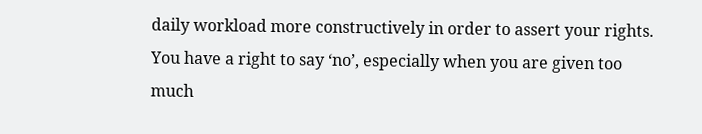daily workload more constructively in order to assert your rights. You have a right to say ‘no’, especially when you are given too much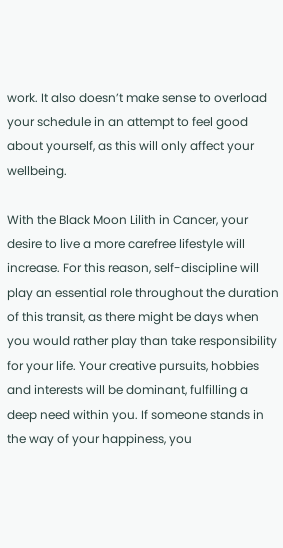work. It also doesn’t make sense to overload your schedule in an attempt to feel good about yourself, as this will only affect your wellbeing.

With the Black Moon Lilith in Cancer, your desire to live a more carefree lifestyle will increase. For this reason, self-discipline will play an essential role throughout the duration of this transit, as there might be days when you would rather play than take responsibility for your life. Your creative pursuits, hobbies and interests will be dominant, fulfilling a deep need within you. If someone stands in the way of your happiness, you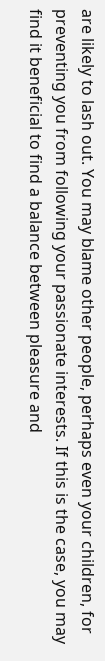are likely to lash out. You may blame other people, perhaps even your children, for preventing you from following your passionate interests. If this is the case, you may find it beneficial to find a balance between pleasure and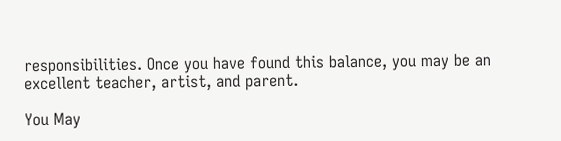responsibilities. Once you have found this balance, you may be an excellent teacher, artist, and parent.

You May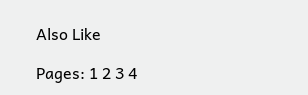Also Like

Pages: 1 2 3 4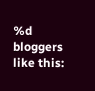%d bloggers like this: